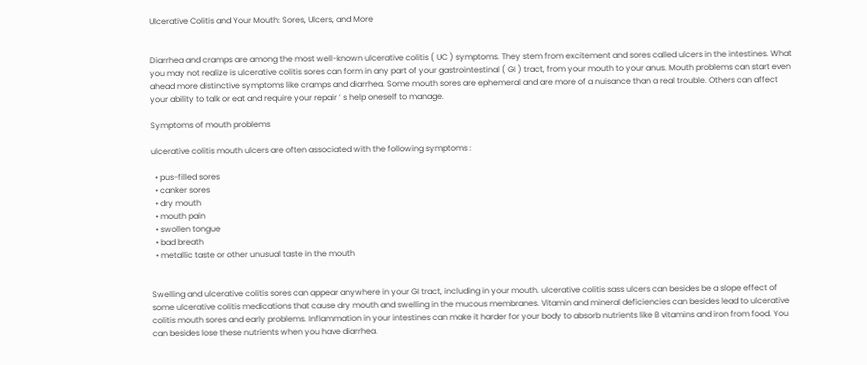Ulcerative Colitis and Your Mouth: Sores, Ulcers, and More


Diarrhea and cramps are among the most well-known ulcerative colitis ( UC ) symptoms. They stem from excitement and sores called ulcers in the intestines. What you may not realize is ulcerative colitis sores can form in any part of your gastrointestinal ( GI ) tract, from your mouth to your anus. Mouth problems can start even ahead more distinctive symptoms like cramps and diarrhea. Some mouth sores are ephemeral and are more of a nuisance than a real trouble. Others can affect your ability to talk or eat and require your repair ’ s help oneself to manage.

Symptoms of mouth problems

ulcerative colitis mouth ulcers are often associated with the following symptoms :

  • pus-filled sores
  • canker sores
  • dry mouth
  • mouth pain
  • swollen tongue
  • bad breath
  • metallic taste or other unusual taste in the mouth


Swelling and ulcerative colitis sores can appear anywhere in your GI tract, including in your mouth. ulcerative colitis sass ulcers can besides be a slope effect of some ulcerative colitis medications that cause dry mouth and swelling in the mucous membranes. Vitamin and mineral deficiencies can besides lead to ulcerative colitis mouth sores and early problems. Inflammation in your intestines can make it harder for your body to absorb nutrients like B vitamins and iron from food. You can besides lose these nutrients when you have diarrhea.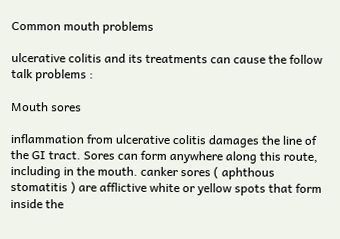Common mouth problems

ulcerative colitis and its treatments can cause the follow talk problems :

Mouth sores

inflammation from ulcerative colitis damages the line of the GI tract. Sores can form anywhere along this route, including in the mouth. canker sores ( aphthous stomatitis ) are afflictive white or yellow spots that form inside the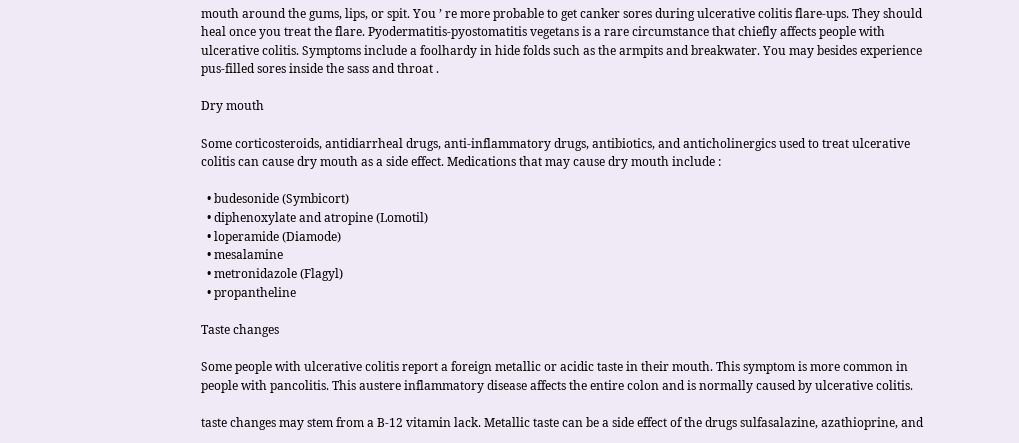mouth around the gums, lips, or spit. You ’ re more probable to get canker sores during ulcerative colitis flare-ups. They should heal once you treat the flare. Pyodermatitis-pyostomatitis vegetans is a rare circumstance that chiefly affects people with ulcerative colitis. Symptoms include a foolhardy in hide folds such as the armpits and breakwater. You may besides experience pus-filled sores inside the sass and throat .

Dry mouth

Some corticosteroids, antidiarrheal drugs, anti-inflammatory drugs, antibiotics, and anticholinergics used to treat ulcerative colitis can cause dry mouth as a side effect. Medications that may cause dry mouth include :

  • budesonide (Symbicort)
  • diphenoxylate and atropine (Lomotil)
  • loperamide (Diamode)
  • mesalamine
  • metronidazole (Flagyl)
  • propantheline

Taste changes

Some people with ulcerative colitis report a foreign metallic or acidic taste in their mouth. This symptom is more common in people with pancolitis. This austere inflammatory disease affects the entire colon and is normally caused by ulcerative colitis.

taste changes may stem from a B-12 vitamin lack. Metallic taste can be a side effect of the drugs sulfasalazine, azathioprine, and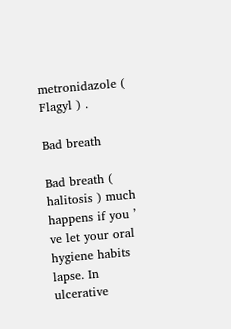metronidazole ( Flagyl ) .

Bad breath

Bad breath ( halitosis ) much happens if you ’ ve let your oral hygiene habits lapse. In ulcerative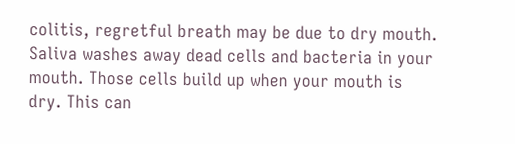colitis, regretful breath may be due to dry mouth. Saliva washes away dead cells and bacteria in your mouth. Those cells build up when your mouth is dry. This can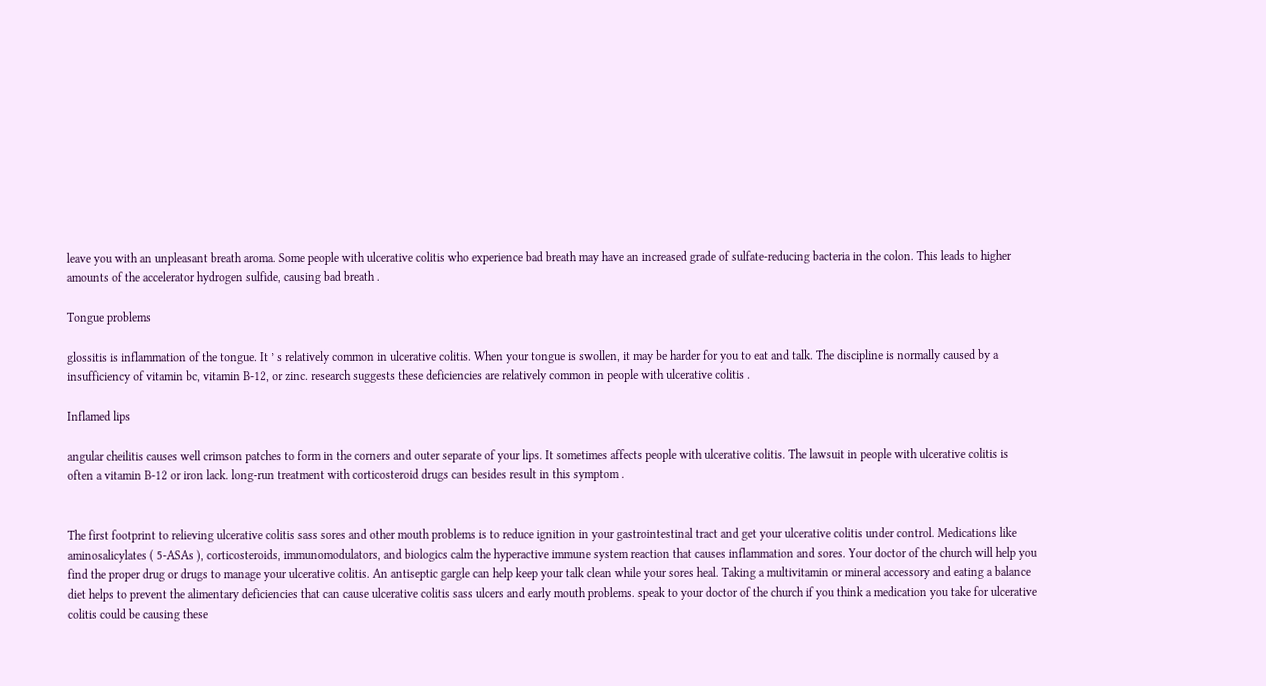leave you with an unpleasant breath aroma. Some people with ulcerative colitis who experience bad breath may have an increased grade of sulfate-reducing bacteria in the colon. This leads to higher amounts of the accelerator hydrogen sulfide, causing bad breath .

Tongue problems

glossitis is inflammation of the tongue. It ’ s relatively common in ulcerative colitis. When your tongue is swollen, it may be harder for you to eat and talk. The discipline is normally caused by a insufficiency of vitamin bc, vitamin B-12, or zinc. research suggests these deficiencies are relatively common in people with ulcerative colitis .

Inflamed lips

angular cheilitis causes well crimson patches to form in the corners and outer separate of your lips. It sometimes affects people with ulcerative colitis. The lawsuit in people with ulcerative colitis is often a vitamin B-12 or iron lack. long-run treatment with corticosteroid drugs can besides result in this symptom .


The first footprint to relieving ulcerative colitis sass sores and other mouth problems is to reduce ignition in your gastrointestinal tract and get your ulcerative colitis under control. Medications like aminosalicylates ( 5-ASAs ), corticosteroids, immunomodulators, and biologics calm the hyperactive immune system reaction that causes inflammation and sores. Your doctor of the church will help you find the proper drug or drugs to manage your ulcerative colitis. An antiseptic gargle can help keep your talk clean while your sores heal. Taking a multivitamin or mineral accessory and eating a balance diet helps to prevent the alimentary deficiencies that can cause ulcerative colitis sass ulcers and early mouth problems. speak to your doctor of the church if you think a medication you take for ulcerative colitis could be causing these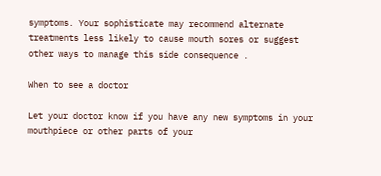symptoms. Your sophisticate may recommend alternate treatments less likely to cause mouth sores or suggest other ways to manage this side consequence .

When to see a doctor

Let your doctor know if you have any new symptoms in your mouthpiece or other parts of your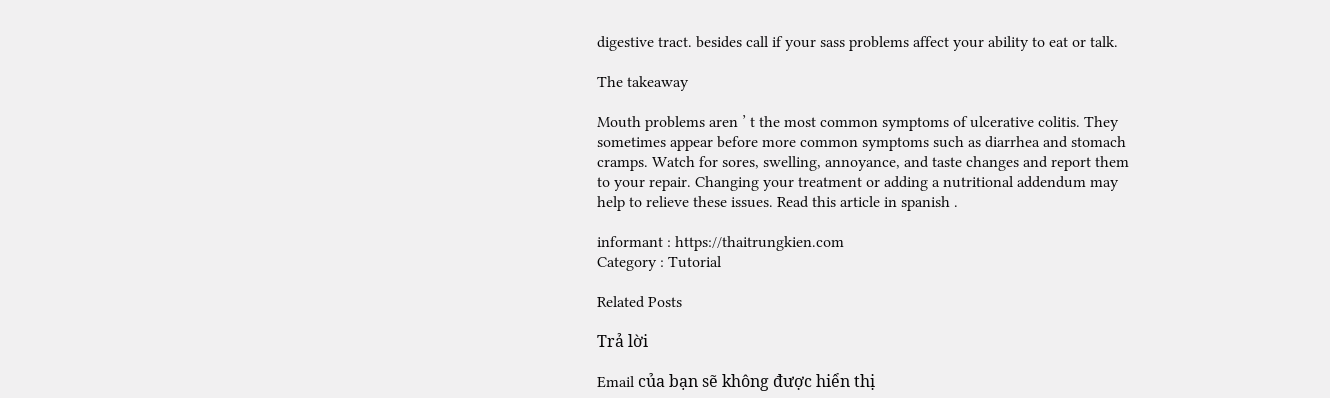digestive tract. besides call if your sass problems affect your ability to eat or talk.

The takeaway

Mouth problems aren ’ t the most common symptoms of ulcerative colitis. They sometimes appear before more common symptoms such as diarrhea and stomach cramps. Watch for sores, swelling, annoyance, and taste changes and report them to your repair. Changing your treatment or adding a nutritional addendum may help to relieve these issues. Read this article in spanish .

informant : https://thaitrungkien.com
Category : Tutorial

Related Posts

Trả lời

Email của bạn sẽ không được hiển thị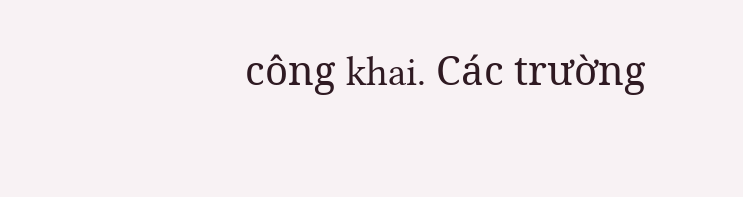công khai. Các trường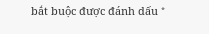bắt buộc được đánh dấu *